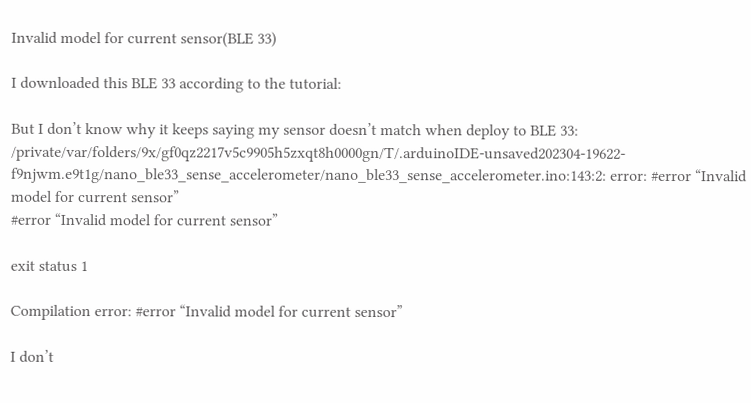Invalid model for current sensor(BLE 33)

I downloaded this BLE 33 according to the tutorial:

But I don’t know why it keeps saying my sensor doesn’t match when deploy to BLE 33:
/private/var/folders/9x/gf0qz2217v5c9905h5zxqt8h0000gn/T/.arduinoIDE-unsaved202304-19622-f9njwm.e9t1g/nano_ble33_sense_accelerometer/nano_ble33_sense_accelerometer.ino:143:2: error: #error “Invalid model for current sensor”
#error “Invalid model for current sensor”

exit status 1

Compilation error: #error “Invalid model for current sensor”

I don’t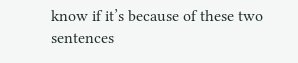know if it’s because of these two sentences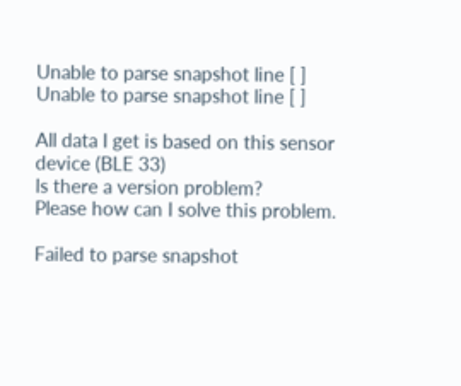Unable to parse snapshot line [ ]
Unable to parse snapshot line [ ]

All data I get is based on this sensor device (BLE 33)
Is there a version problem?
Please how can I solve this problem.

Failed to parse snapshot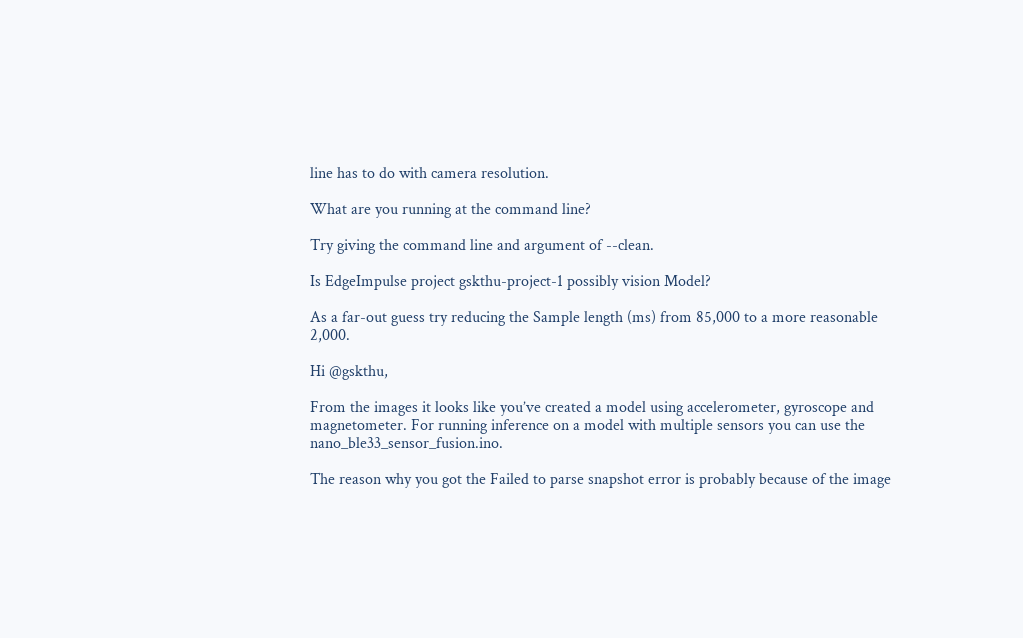line has to do with camera resolution.

What are you running at the command line?

Try giving the command line and argument of --clean.

Is EdgeImpulse project gskthu-project-1 possibly vision Model?

As a far-out guess try reducing the Sample length (ms) from 85,000 to a more reasonable 2,000.

Hi @gskthu,

From the images it looks like you’ve created a model using accelerometer, gyroscope and magnetometer. For running inference on a model with multiple sensors you can use the nano_ble33_sensor_fusion.ino.

The reason why you got the Failed to parse snapshot error is probably because of the image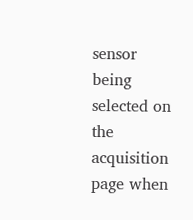sensor being selected on the acquisition page when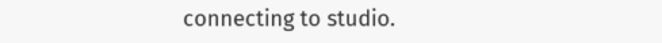connecting to studio.